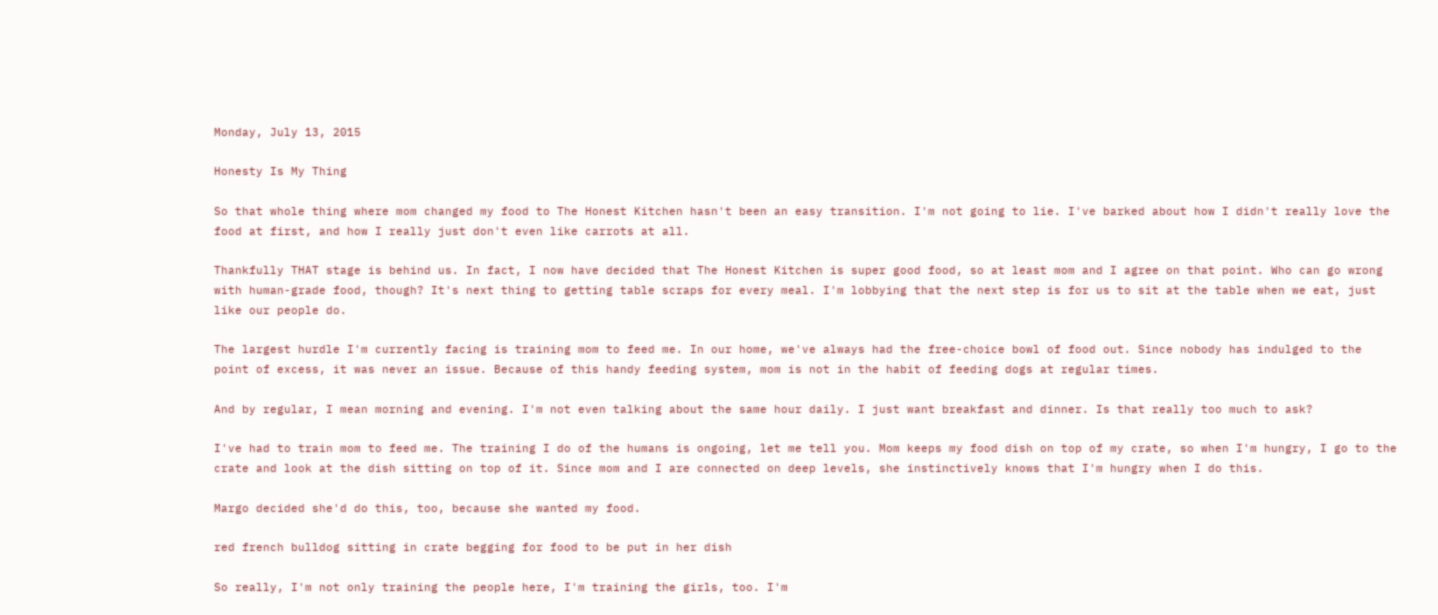Monday, July 13, 2015

Honesty Is My Thing

So that whole thing where mom changed my food to The Honest Kitchen hasn't been an easy transition. I'm not going to lie. I've barked about how I didn't really love the food at first, and how I really just don't even like carrots at all.

Thankfully THAT stage is behind us. In fact, I now have decided that The Honest Kitchen is super good food, so at least mom and I agree on that point. Who can go wrong with human-grade food, though? It's next thing to getting table scraps for every meal. I'm lobbying that the next step is for us to sit at the table when we eat, just like our people do.

The largest hurdle I'm currently facing is training mom to feed me. In our home, we've always had the free-choice bowl of food out. Since nobody has indulged to the point of excess, it was never an issue. Because of this handy feeding system, mom is not in the habit of feeding dogs at regular times.

And by regular, I mean morning and evening. I'm not even talking about the same hour daily. I just want breakfast and dinner. Is that really too much to ask?

I've had to train mom to feed me. The training I do of the humans is ongoing, let me tell you. Mom keeps my food dish on top of my crate, so when I'm hungry, I go to the crate and look at the dish sitting on top of it. Since mom and I are connected on deep levels, she instinctively knows that I'm hungry when I do this.

Margo decided she'd do this, too, because she wanted my food.

red french bulldog sitting in crate begging for food to be put in her dish

So really, I'm not only training the people here, I'm training the girls, too. I'm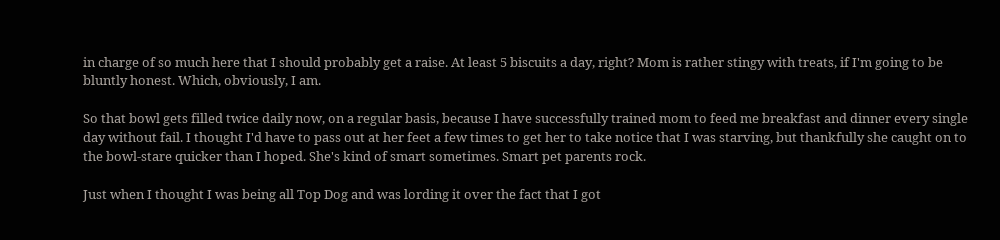in charge of so much here that I should probably get a raise. At least 5 biscuits a day, right? Mom is rather stingy with treats, if I'm going to be bluntly honest. Which, obviously, I am.

So that bowl gets filled twice daily now, on a regular basis, because I have successfully trained mom to feed me breakfast and dinner every single day without fail. I thought I'd have to pass out at her feet a few times to get her to take notice that I was starving, but thankfully she caught on to the bowl-stare quicker than I hoped. She's kind of smart sometimes. Smart pet parents rock.

Just when I thought I was being all Top Dog and was lording it over the fact that I got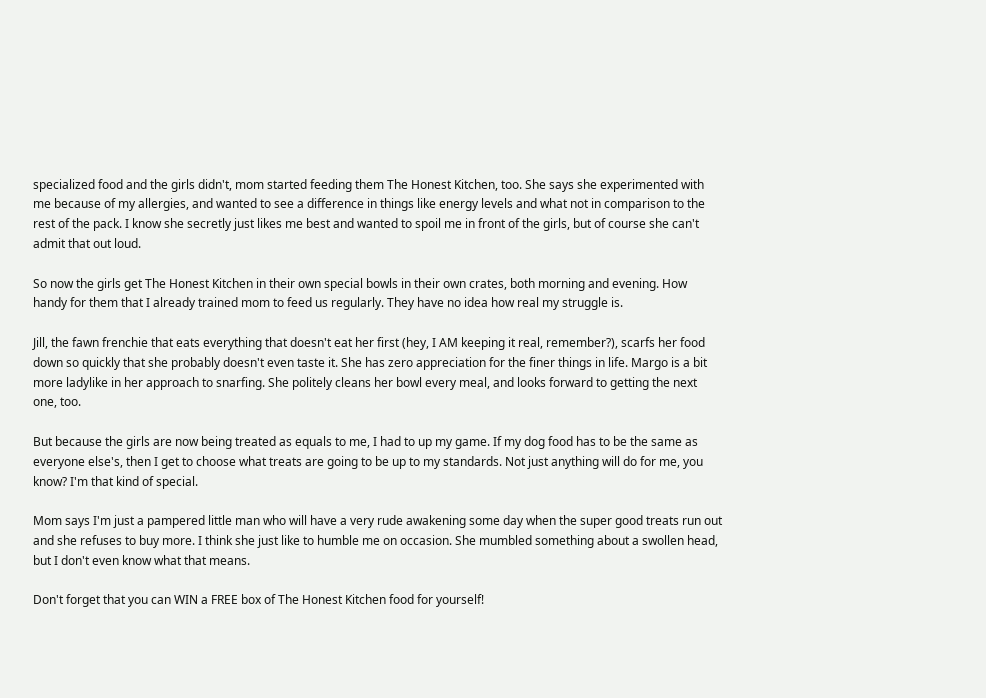specialized food and the girls didn't, mom started feeding them The Honest Kitchen, too. She says she experimented with me because of my allergies, and wanted to see a difference in things like energy levels and what not in comparison to the rest of the pack. I know she secretly just likes me best and wanted to spoil me in front of the girls, but of course she can't admit that out loud.

So now the girls get The Honest Kitchen in their own special bowls in their own crates, both morning and evening. How handy for them that I already trained mom to feed us regularly. They have no idea how real my struggle is.

Jill, the fawn frenchie that eats everything that doesn't eat her first (hey, I AM keeping it real, remember?), scarfs her food down so quickly that she probably doesn't even taste it. She has zero appreciation for the finer things in life. Margo is a bit more ladylike in her approach to snarfing. She politely cleans her bowl every meal, and looks forward to getting the next one, too.

But because the girls are now being treated as equals to me, I had to up my game. If my dog food has to be the same as everyone else's, then I get to choose what treats are going to be up to my standards. Not just anything will do for me, you know? I'm that kind of special.

Mom says I'm just a pampered little man who will have a very rude awakening some day when the super good treats run out and she refuses to buy more. I think she just like to humble me on occasion. She mumbled something about a swollen head, but I don't even know what that means.

Don't forget that you can WIN a FREE box of The Honest Kitchen food for yourself!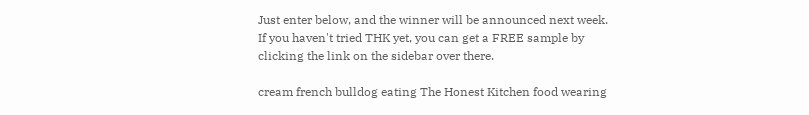Just enter below, and the winner will be announced next week. If you haven't tried THK yet, you can get a FREE sample by clicking the link on the sidebar over there.

cream french bulldog eating The Honest Kitchen food wearing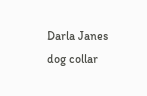Darla Janes dog collar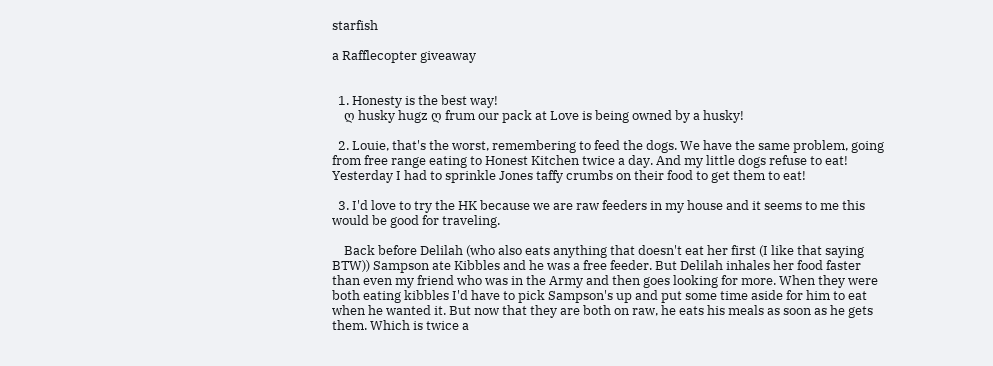starfish

a Rafflecopter giveaway


  1. Honesty is the best way!
    ღ husky hugz ღ frum our pack at Love is being owned by a husky!

  2. Louie, that's the worst, remembering to feed the dogs. We have the same problem, going from free range eating to Honest Kitchen twice a day. And my little dogs refuse to eat! Yesterday I had to sprinkle Jones taffy crumbs on their food to get them to eat!

  3. I'd love to try the HK because we are raw feeders in my house and it seems to me this would be good for traveling.

    Back before Delilah (who also eats anything that doesn't eat her first (I like that saying BTW)) Sampson ate Kibbles and he was a free feeder. But Delilah inhales her food faster than even my friend who was in the Army and then goes looking for more. When they were both eating kibbles I'd have to pick Sampson's up and put some time aside for him to eat when he wanted it. But now that they are both on raw, he eats his meals as soon as he gets them. Which is twice a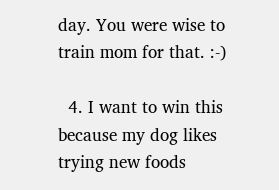day. You were wise to train mom for that. :-)

  4. I want to win this because my dog likes trying new foods